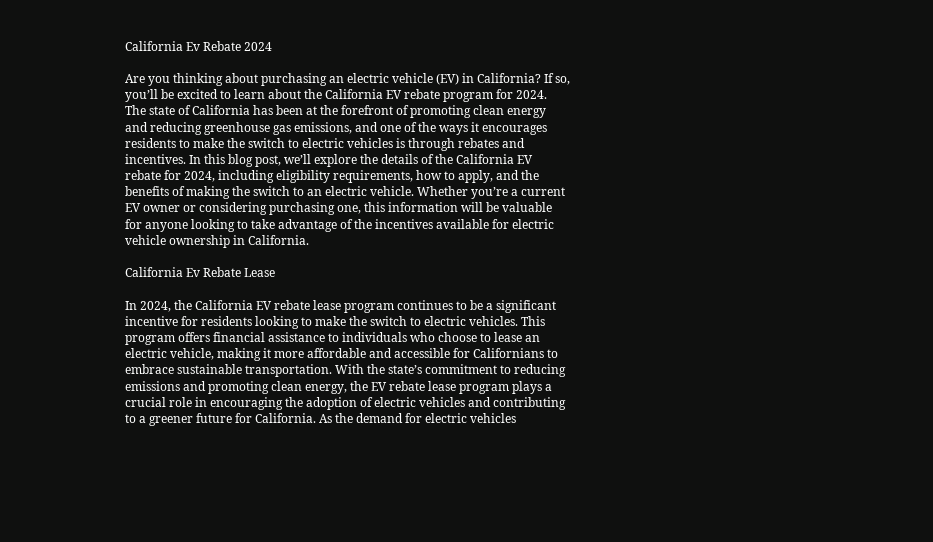California Ev Rebate 2024

Are you thinking about purchasing an electric vehicle (EV) in California? If so, you’ll be excited to learn about the California EV rebate program for 2024. The state of California has been at the forefront of promoting clean energy and reducing greenhouse gas emissions, and one of the ways it encourages residents to make the switch to electric vehicles is through rebates and incentives. In this blog post, we’ll explore the details of the California EV rebate for 2024, including eligibility requirements, how to apply, and the benefits of making the switch to an electric vehicle. Whether you’re a current EV owner or considering purchasing one, this information will be valuable for anyone looking to take advantage of the incentives available for electric vehicle ownership in California.

California Ev Rebate Lease

In 2024, the California EV rebate lease program continues to be a significant incentive for residents looking to make the switch to electric vehicles. This program offers financial assistance to individuals who choose to lease an electric vehicle, making it more affordable and accessible for Californians to embrace sustainable transportation. With the state’s commitment to reducing emissions and promoting clean energy, the EV rebate lease program plays a crucial role in encouraging the adoption of electric vehicles and contributing to a greener future for California. As the demand for electric vehicles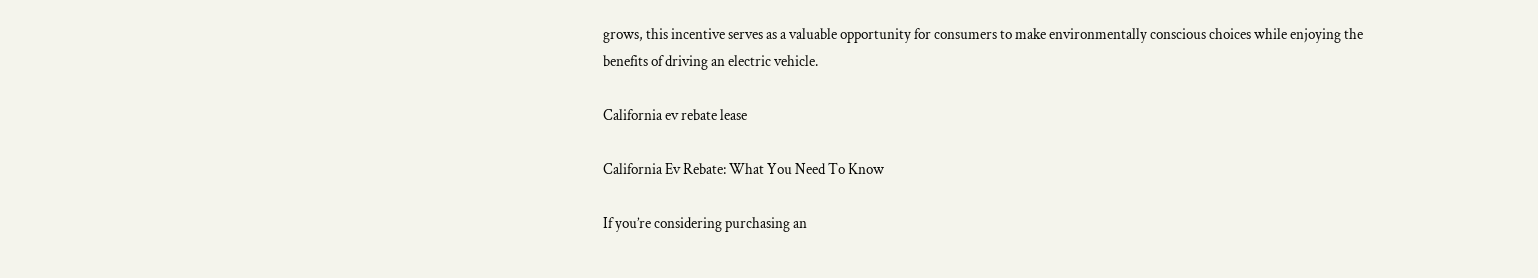grows, this incentive serves as a valuable opportunity for consumers to make environmentally conscious choices while enjoying the benefits of driving an electric vehicle.

California ev rebate lease

California Ev Rebate: What You Need To Know

If you’re considering purchasing an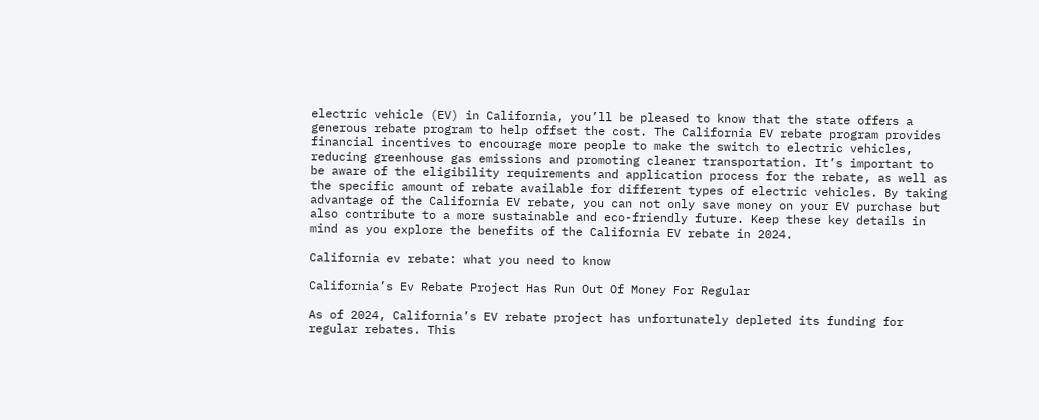electric vehicle (EV) in California, you’ll be pleased to know that the state offers a generous rebate program to help offset the cost. The California EV rebate program provides financial incentives to encourage more people to make the switch to electric vehicles, reducing greenhouse gas emissions and promoting cleaner transportation. It’s important to be aware of the eligibility requirements and application process for the rebate, as well as the specific amount of rebate available for different types of electric vehicles. By taking advantage of the California EV rebate, you can not only save money on your EV purchase but also contribute to a more sustainable and eco-friendly future. Keep these key details in mind as you explore the benefits of the California EV rebate in 2024.

California ev rebate: what you need to know

California’s Ev Rebate Project Has Run Out Of Money For Regular

As of 2024, California’s EV rebate project has unfortunately depleted its funding for regular rebates. This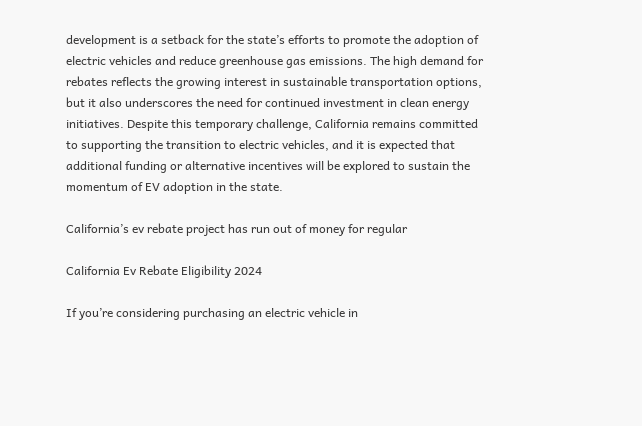development is a setback for the state’s efforts to promote the adoption of electric vehicles and reduce greenhouse gas emissions. The high demand for rebates reflects the growing interest in sustainable transportation options, but it also underscores the need for continued investment in clean energy initiatives. Despite this temporary challenge, California remains committed to supporting the transition to electric vehicles, and it is expected that additional funding or alternative incentives will be explored to sustain the momentum of EV adoption in the state.

California’s ev rebate project has run out of money for regular

California Ev Rebate Eligibility 2024

If you’re considering purchasing an electric vehicle in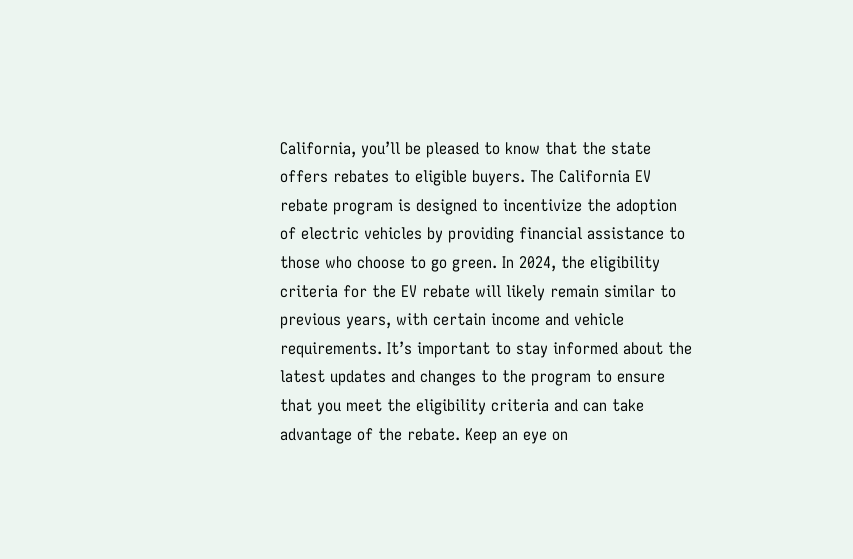California, you’ll be pleased to know that the state offers rebates to eligible buyers. The California EV rebate program is designed to incentivize the adoption of electric vehicles by providing financial assistance to those who choose to go green. In 2024, the eligibility criteria for the EV rebate will likely remain similar to previous years, with certain income and vehicle requirements. It’s important to stay informed about the latest updates and changes to the program to ensure that you meet the eligibility criteria and can take advantage of the rebate. Keep an eye on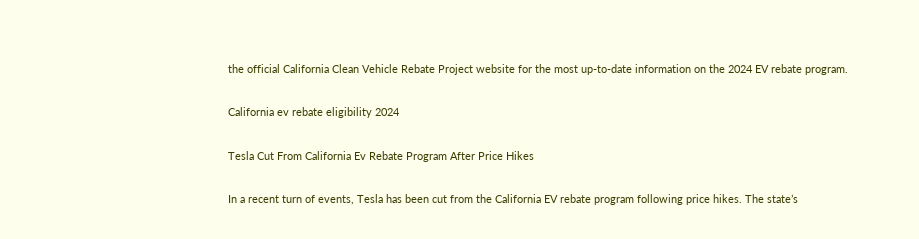the official California Clean Vehicle Rebate Project website for the most up-to-date information on the 2024 EV rebate program.

California ev rebate eligibility 2024

Tesla Cut From California Ev Rebate Program After Price Hikes

In a recent turn of events, Tesla has been cut from the California EV rebate program following price hikes. The state’s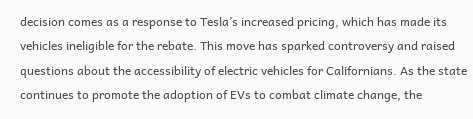decision comes as a response to Tesla’s increased pricing, which has made its vehicles ineligible for the rebate. This move has sparked controversy and raised questions about the accessibility of electric vehicles for Californians. As the state continues to promote the adoption of EVs to combat climate change, the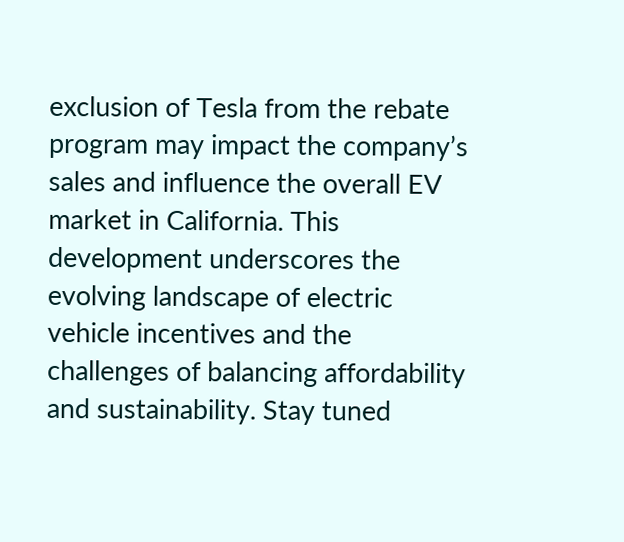exclusion of Tesla from the rebate program may impact the company’s sales and influence the overall EV market in California. This development underscores the evolving landscape of electric vehicle incentives and the challenges of balancing affordability and sustainability. Stay tuned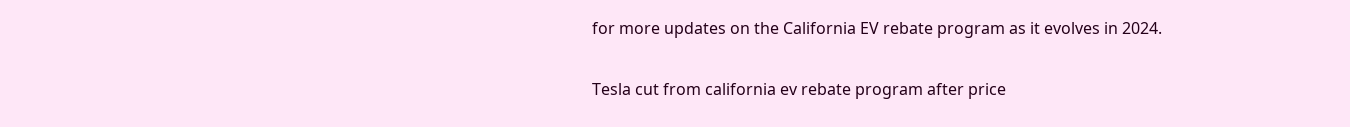for more updates on the California EV rebate program as it evolves in 2024.

Tesla cut from california ev rebate program after price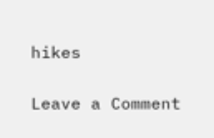hikes

Leave a Comment